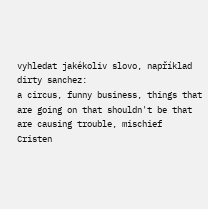vyhledat jakékoliv slovo, například dirty sanchez:
a circus, funny business, things that are going on that shouldn't be that are causing trouble, mischief
Cristen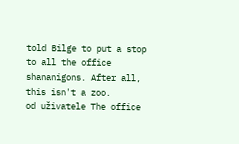told Bilge to put a stop to all the office shananigons. After all, this isn't a zoo.
od uživatele The office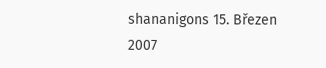shananigons 15. Březen 2007